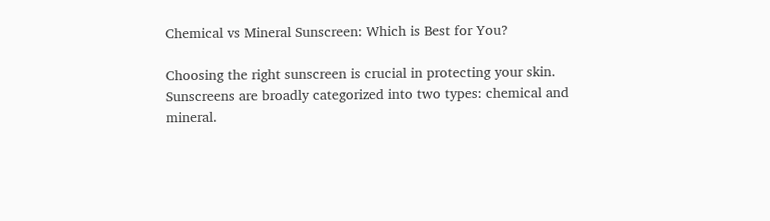Chemical vs Mineral Sunscreen: Which is Best for You?

Choosing the right sunscreen is crucial in protecting your skin. Sunscreens are broadly categorized into two types: chemical and mineral.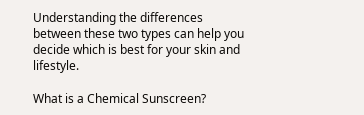Understanding the differences between these two types can help you decide which is best for your skin and lifestyle.

What is a Chemical Sunscreen?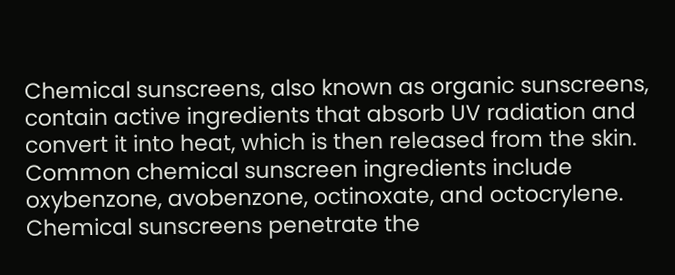Chemical sunscreens, also known as organic sunscreens, contain active ingredients that absorb UV radiation and convert it into heat, which is then released from the skin. Common chemical sunscreen ingredients include oxybenzone, avobenzone, octinoxate, and octocrylene. Chemical sunscreens penetrate the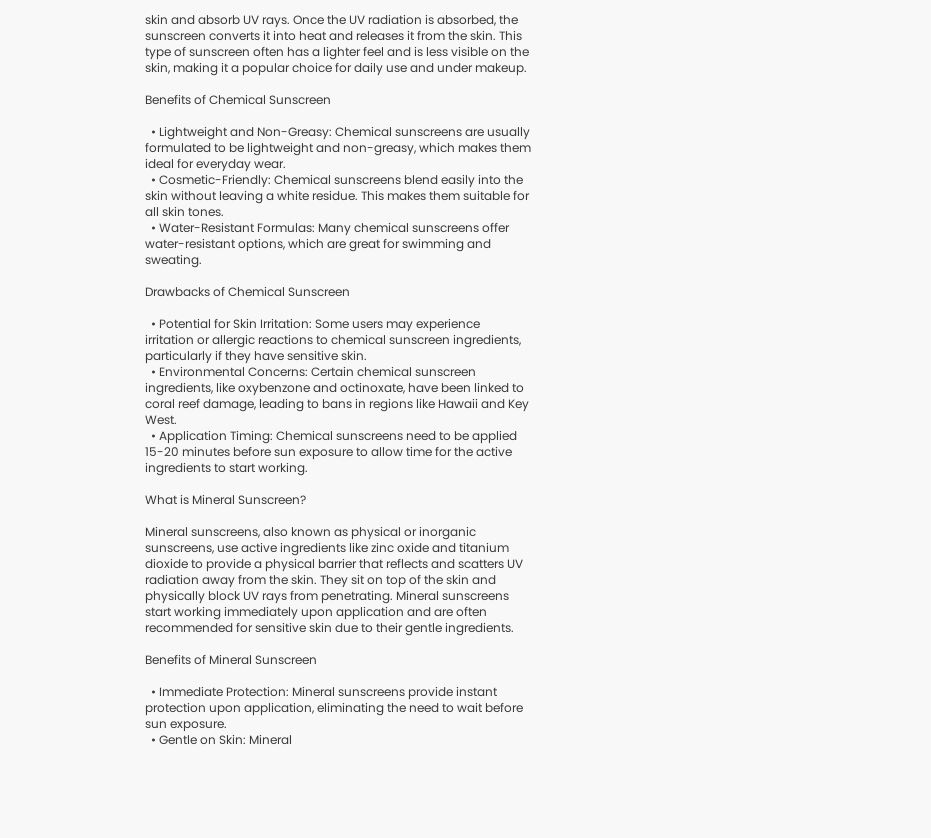skin and absorb UV rays. Once the UV radiation is absorbed, the sunscreen converts it into heat and releases it from the skin. This type of sunscreen often has a lighter feel and is less visible on the skin, making it a popular choice for daily use and under makeup.

Benefits of Chemical Sunscreen

  • Lightweight and Non-Greasy: Chemical sunscreens are usually formulated to be lightweight and non-greasy, which makes them ideal for everyday wear.
  • Cosmetic-Friendly: Chemical sunscreens blend easily into the skin without leaving a white residue. This makes them suitable for all skin tones.
  • Water-Resistant Formulas: Many chemical sunscreens offer water-resistant options, which are great for swimming and sweating.

Drawbacks of Chemical Sunscreen

  • Potential for Skin Irritation: Some users may experience irritation or allergic reactions to chemical sunscreen ingredients, particularly if they have sensitive skin.
  • Environmental Concerns: Certain chemical sunscreen ingredients, like oxybenzone and octinoxate, have been linked to coral reef damage, leading to bans in regions like Hawaii and Key West.
  • Application Timing: Chemical sunscreens need to be applied 15-20 minutes before sun exposure to allow time for the active ingredients to start working.

What is Mineral Sunscreen?

Mineral sunscreens, also known as physical or inorganic sunscreens, use active ingredients like zinc oxide and titanium dioxide to provide a physical barrier that reflects and scatters UV radiation away from the skin. They sit on top of the skin and physically block UV rays from penetrating. Mineral sunscreens start working immediately upon application and are often recommended for sensitive skin due to their gentle ingredients.

Benefits of Mineral Sunscreen

  • Immediate Protection: Mineral sunscreens provide instant protection upon application, eliminating the need to wait before sun exposure.
  • Gentle on Skin: Mineral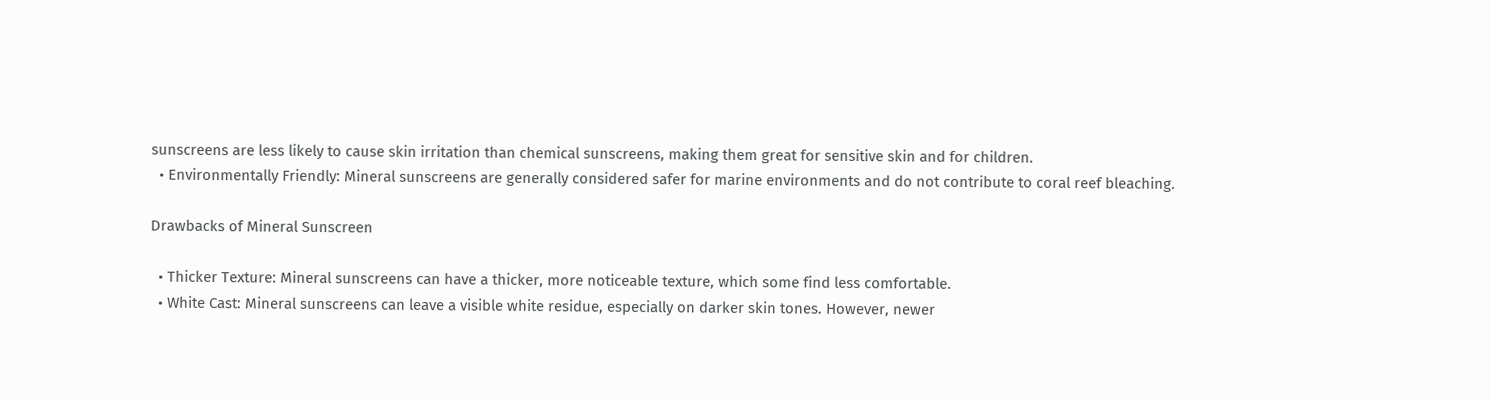sunscreens are less likely to cause skin irritation than chemical sunscreens, making them great for sensitive skin and for children.
  • Environmentally Friendly: Mineral sunscreens are generally considered safer for marine environments and do not contribute to coral reef bleaching.

Drawbacks of Mineral Sunscreen

  • Thicker Texture: Mineral sunscreens can have a thicker, more noticeable texture, which some find less comfortable.
  • White Cast: Mineral sunscreens can leave a visible white residue, especially on darker skin tones. However, newer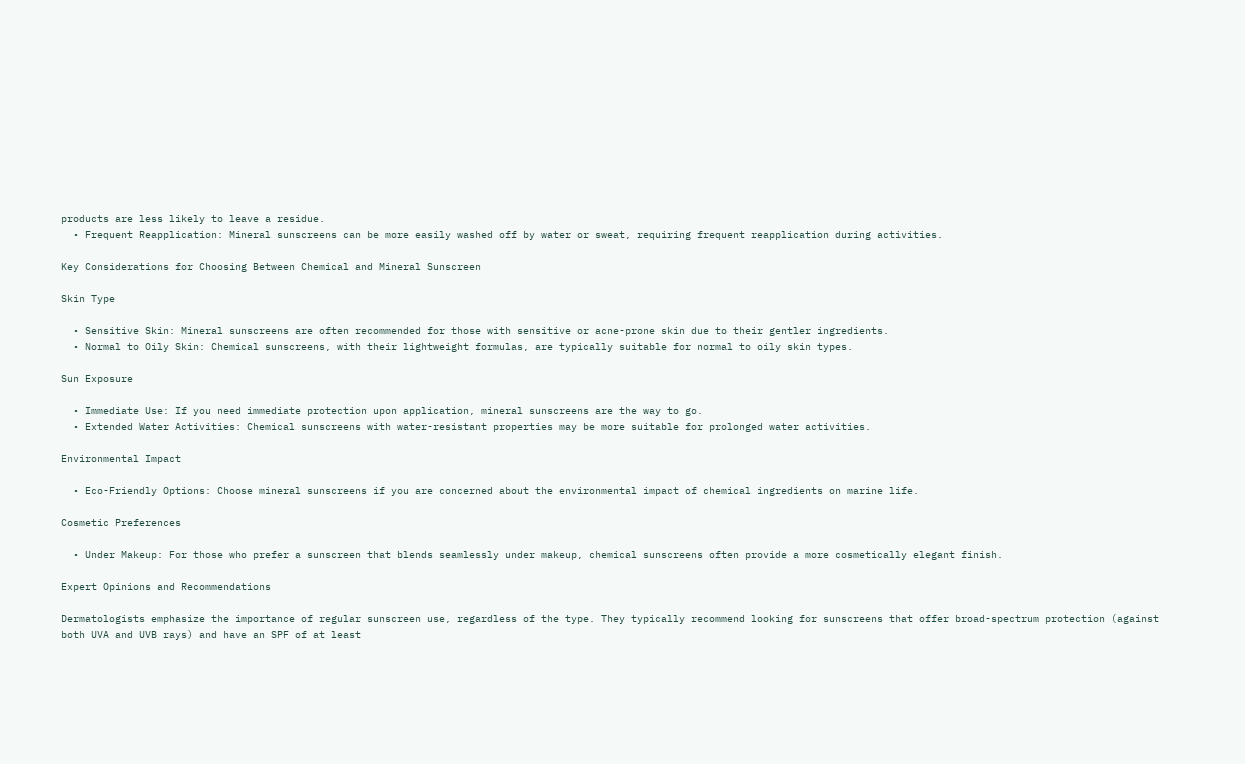products are less likely to leave a residue.
  • Frequent Reapplication: Mineral sunscreens can be more easily washed off by water or sweat, requiring frequent reapplication during activities.

Key Considerations for Choosing Between Chemical and Mineral Sunscreen

Skin Type

  • Sensitive Skin: Mineral sunscreens are often recommended for those with sensitive or acne-prone skin due to their gentler ingredients.
  • Normal to Oily Skin: Chemical sunscreens, with their lightweight formulas, are typically suitable for normal to oily skin types.

Sun Exposure

  • Immediate Use: If you need immediate protection upon application, mineral sunscreens are the way to go.
  • Extended Water Activities: Chemical sunscreens with water-resistant properties may be more suitable for prolonged water activities.

Environmental Impact

  • Eco-Friendly Options: Choose mineral sunscreens if you are concerned about the environmental impact of chemical ingredients on marine life.

Cosmetic Preferences

  • Under Makeup: For those who prefer a sunscreen that blends seamlessly under makeup, chemical sunscreens often provide a more cosmetically elegant finish.

Expert Opinions and Recommendations

Dermatologists emphasize the importance of regular sunscreen use, regardless of the type. They typically recommend looking for sunscreens that offer broad-spectrum protection (against both UVA and UVB rays) and have an SPF of at least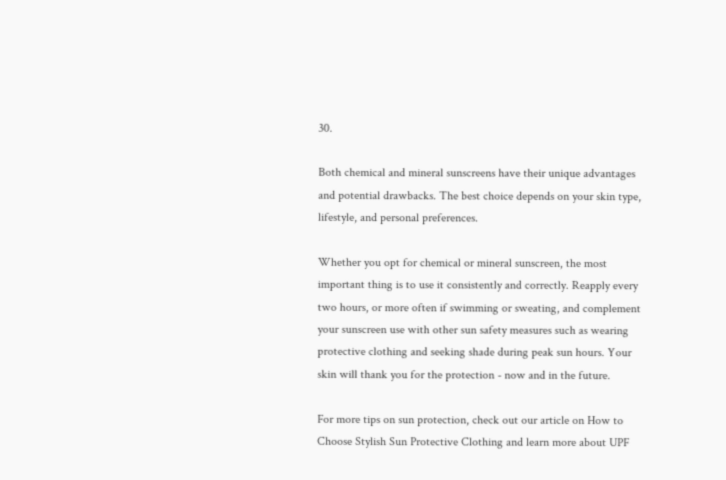30.

Both chemical and mineral sunscreens have their unique advantages and potential drawbacks. The best choice depends on your skin type, lifestyle, and personal preferences.

Whether you opt for chemical or mineral sunscreen, the most important thing is to use it consistently and correctly. Reapply every two hours, or more often if swimming or sweating, and complement your sunscreen use with other sun safety measures such as wearing protective clothing and seeking shade during peak sun hours. Your skin will thank you for the protection - now and in the future.

For more tips on sun protection, check out our article on How to Choose Stylish Sun Protective Clothing and learn more about UPF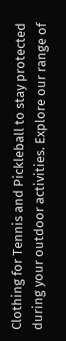Clothing for Tennis and Pickleball to stay protected during your outdoor activities. Explore our range of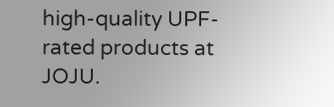high-quality UPF-rated products at JOJU.